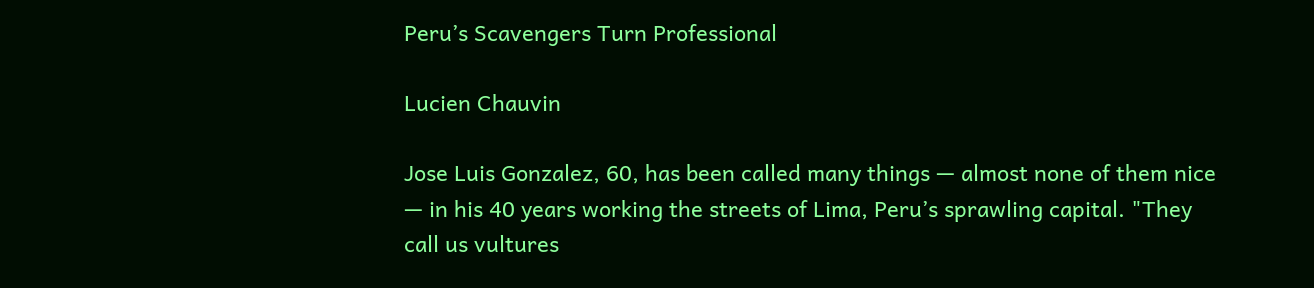Peru’s Scavengers Turn Professional

Lucien Chauvin

Jose Luis Gonzalez, 60, has been called many things — almost none of them nice — in his 40 years working the streets of Lima, Peru’s sprawling capital. "They call us vultures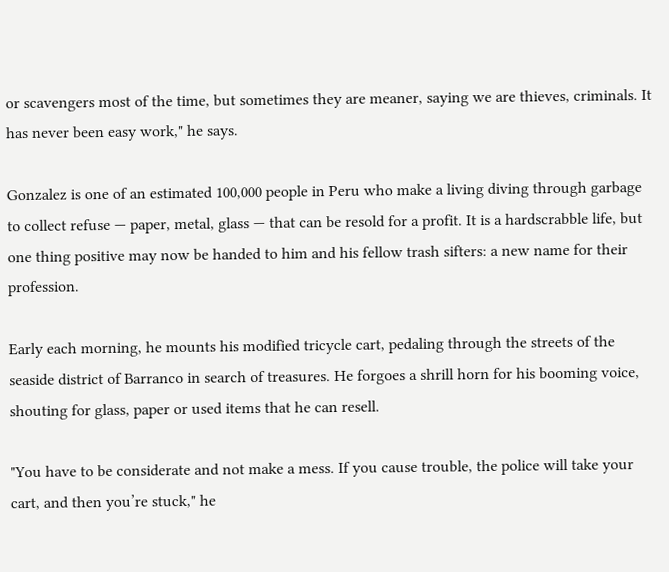or scavengers most of the time, but sometimes they are meaner, saying we are thieves, criminals. It has never been easy work," he says.

Gonzalez is one of an estimated 100,000 people in Peru who make a living diving through garbage to collect refuse — paper, metal, glass — that can be resold for a profit. It is a hardscrabble life, but one thing positive may now be handed to him and his fellow trash sifters: a new name for their profession.

Early each morning, he mounts his modified tricycle cart, pedaling through the streets of the seaside district of Barranco in search of treasures. He forgoes a shrill horn for his booming voice, shouting for glass, paper or used items that he can resell.

"You have to be considerate and not make a mess. If you cause trouble, the police will take your cart, and then you’re stuck," he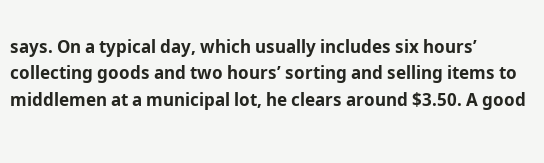says. On a typical day, which usually includes six hours’ collecting goods and two hours’ sorting and selling items to middlemen at a municipal lot, he clears around $3.50. A good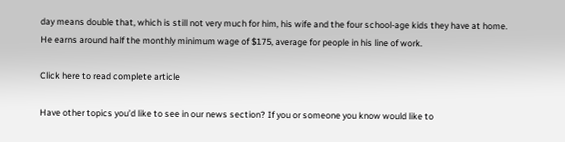day means double that, which is still not very much for him, his wife and the four school-age kids they have at home. He earns around half the monthly minimum wage of $175, average for people in his line of work.

Click here to read complete article

Have other topics you’d like to see in our news section? If you or someone you know would like to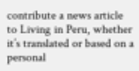contribute a news article to Living in Peru, whether it’s translated or based on a personal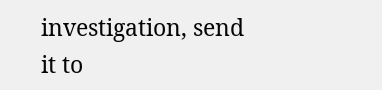investigation, send it to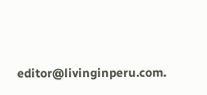editor@livinginperu.com.